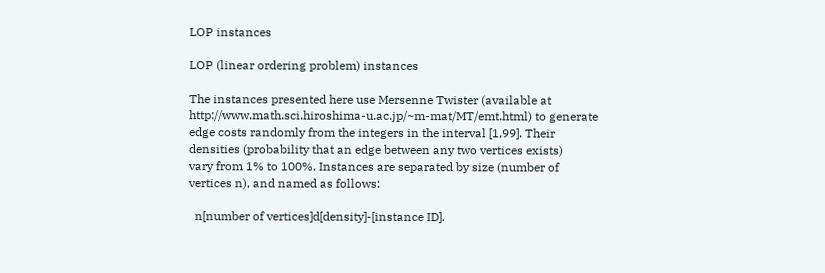LOP instances

LOP (linear ordering problem) instances

The instances presented here use Mersenne Twister (available at
http://www.math.sci.hiroshima-u.ac.jp/~m-mat/MT/emt.html) to generate
edge costs randomly from the integers in the interval [1,99]. Their
densities (probability that an edge between any two vertices exists)
vary from 1% to 100%. Instances are separated by size (number of
vertices n), and named as follows:

  n[number of vertices]d[density]-[instance ID].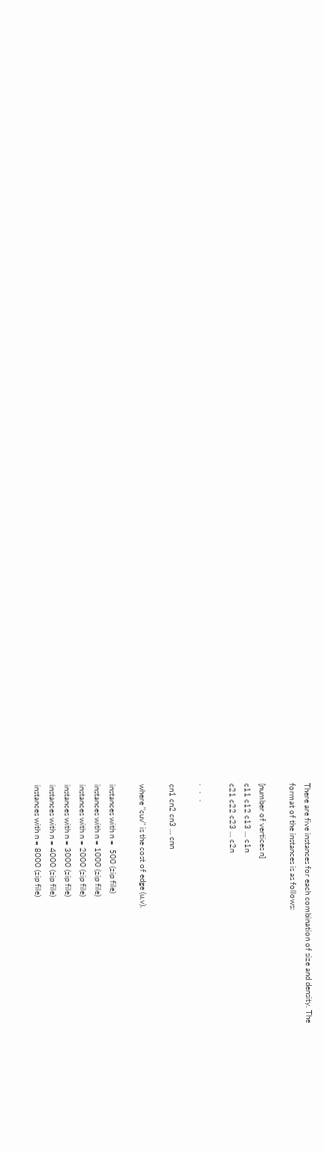There are five instances for each combination of size and density. The
format of the instances is as follows:

[number of vertices n]
c11 c12 c13 ... c1n
c21 c22 c23 ... c2n

.   .   .

cn1 cn2 cn3 ... cnn

where "cuv" is the cost of edge (u,v).

instances with n =  500 (zip file)
instances with n = 1000 (zip file)
instances with n = 2000 (zip file)
instances with n = 3000 (zip file)
instances with n = 4000 (zip file)
instances with n = 8000 (zip file)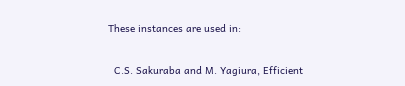These instances are used in:

  C.S. Sakuraba and M. Yagiura, Efficient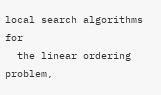local search algorithms for
  the linear ordering problem,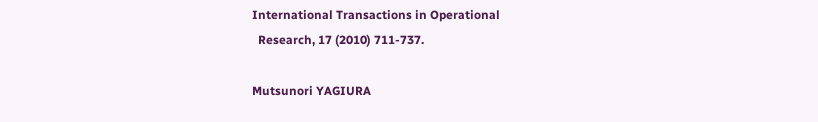International Transactions in Operational
  Research, 17 (2010) 711-737.

Mutsunori YAGIURA